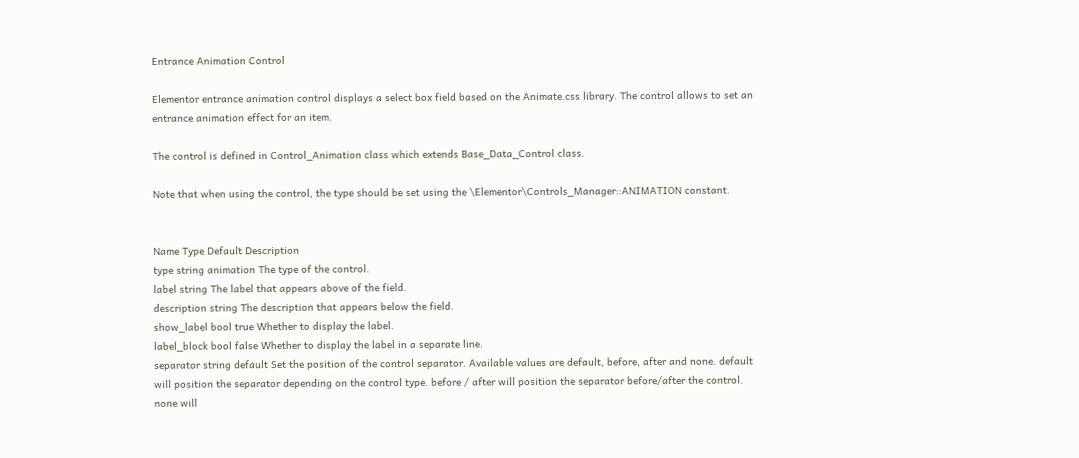Entrance Animation Control

Elementor entrance animation control displays a select box field based on the Animate.css library. The control allows to set an entrance animation effect for an item.

The control is defined in Control_Animation class which extends Base_Data_Control class.

Note that when using the control, the type should be set using the \Elementor\Controls_Manager::ANIMATION constant.


Name Type Default Description
type string animation The type of the control.
label string The label that appears above of the field.
description string The description that appears below the field.
show_label bool true Whether to display the label.
label_block bool false Whether to display the label in a separate line.
separator string default Set the position of the control separator. Available values are default, before, after and none. default will position the separator depending on the control type. before / after will position the separator before/after the control. none will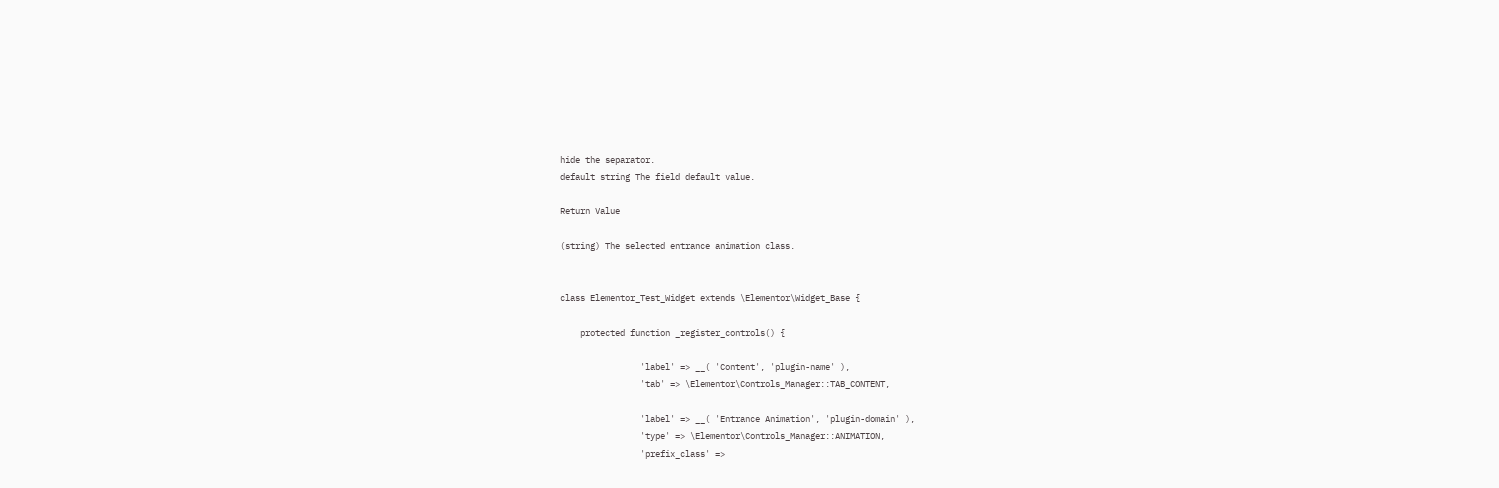hide the separator.
default string The field default value.

Return Value

(string) The selected entrance animation class.


class Elementor_Test_Widget extends \Elementor\Widget_Base {

    protected function _register_controls() {

                'label' => __( 'Content', 'plugin-name' ),
                'tab' => \Elementor\Controls_Manager::TAB_CONTENT,

                'label' => __( 'Entrance Animation', 'plugin-domain' ),
                'type' => \Elementor\Controls_Manager::ANIMATION,
                'prefix_class' =>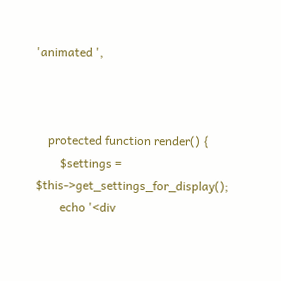'animated ',



    protected function render() {
        $settings = $this->get_settings_for_display();
        echo '<div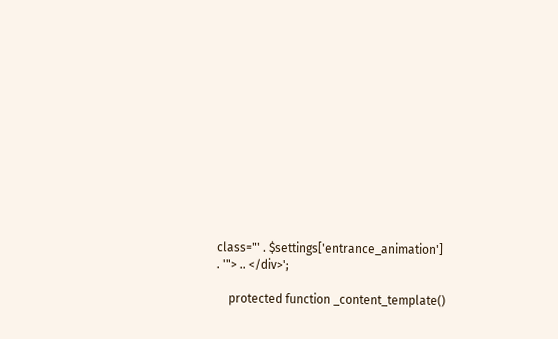class="' . $settings['entrance_animation'] . '"> .. </div>';

    protected function _content_template()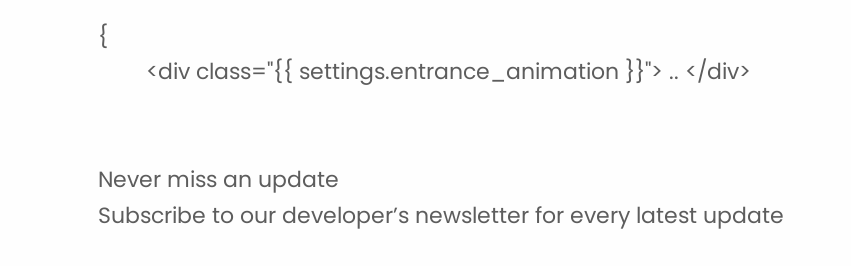{
        <div class="{{ settings.entrance_animation }}"> .. </div>


Never miss an update
Subscribe to our developer’s newsletter for every latest update